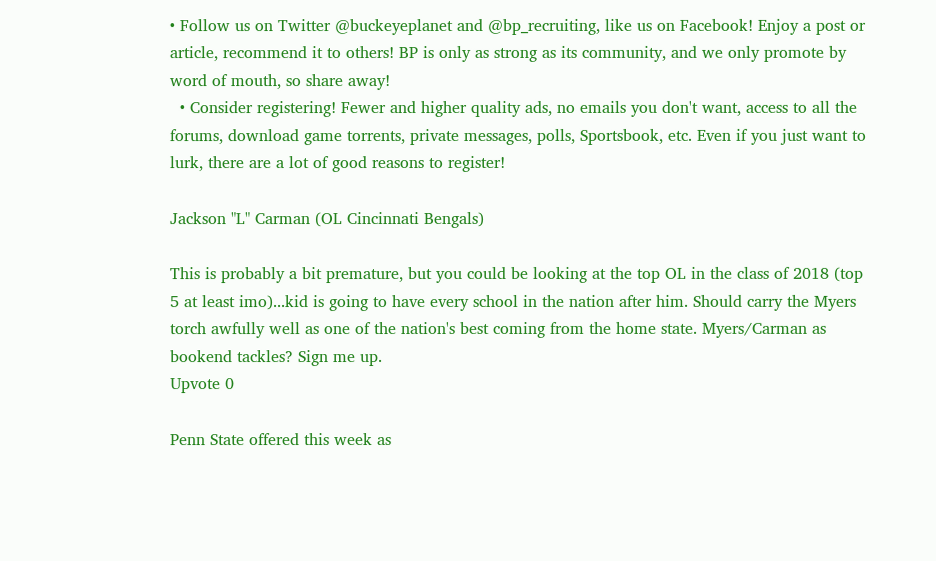• Follow us on Twitter @buckeyeplanet and @bp_recruiting, like us on Facebook! Enjoy a post or article, recommend it to others! BP is only as strong as its community, and we only promote by word of mouth, so share away!
  • Consider registering! Fewer and higher quality ads, no emails you don't want, access to all the forums, download game torrents, private messages, polls, Sportsbook, etc. Even if you just want to lurk, there are a lot of good reasons to register!

Jackson "L" Carman (OL Cincinnati Bengals)

This is probably a bit premature, but you could be looking at the top OL in the class of 2018 (top 5 at least imo)...kid is going to have every school in the nation after him. Should carry the Myers torch awfully well as one of the nation's best coming from the home state. Myers/Carman as bookend tackles? Sign me up.
Upvote 0

Penn State offered this week as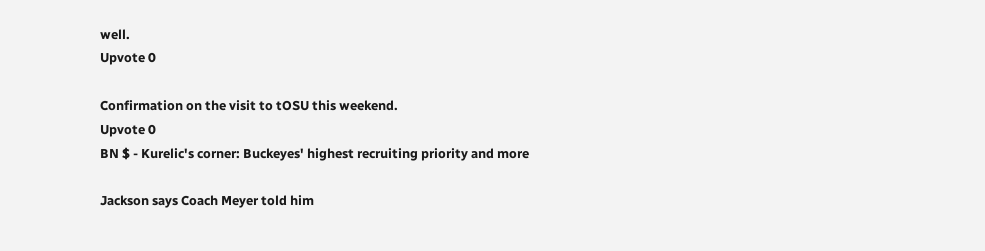well.
Upvote 0

Confirmation on the visit to tOSU this weekend.
Upvote 0
BN $ - Kurelic's corner: Buckeyes' highest recruiting priority and more

Jackson says Coach Meyer told him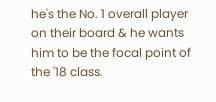he's the No. 1 overall player on their board & he wants him to be the focal point of the '18 class.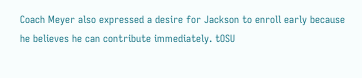Coach Meyer also expressed a desire for Jackson to enroll early because he believes he can contribute immediately. tOSU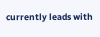currently leads with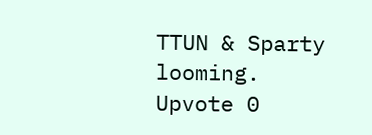TTUN & Sparty looming.
Upvote 0